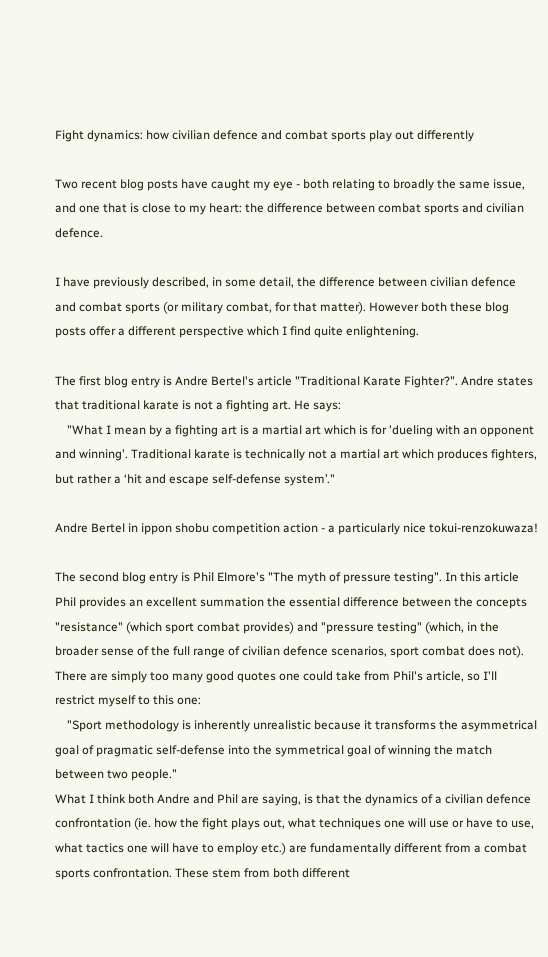Fight dynamics: how civilian defence and combat sports play out differently

Two recent blog posts have caught my eye - both relating to broadly the same issue, and one that is close to my heart: the difference between combat sports and civilian defence.

I have previously described, in some detail, the difference between civilian defence and combat sports (or military combat, for that matter). However both these blog posts offer a different perspective which I find quite enlightening.

The first blog entry is Andre Bertel's article "Traditional Karate Fighter?". Andre states that traditional karate is not a fighting art. He says:
    "What I mean by a fighting art is a martial art which is for 'dueling with an opponent and winning'. Traditional karate is technically not a martial art which produces fighters, but rather a ‘hit and escape self-defense system’."

Andre Bertel in ippon shobu competition action - a particularly nice tokui-renzokuwaza!

The second blog entry is Phil Elmore's "The myth of pressure testing". In this article Phil provides an excellent summation the essential difference between the concepts "resistance" (which sport combat provides) and "pressure testing" (which, in the broader sense of the full range of civilian defence scenarios, sport combat does not). There are simply too many good quotes one could take from Phil's article, so I'll restrict myself to this one:
    "Sport methodology is inherently unrealistic because it transforms the asymmetrical goal of pragmatic self-defense into the symmetrical goal of winning the match between two people."
What I think both Andre and Phil are saying, is that the dynamics of a civilian defence confrontation (ie. how the fight plays out, what techniques one will use or have to use, what tactics one will have to employ etc.) are fundamentally different from a combat sports confrontation. These stem from both different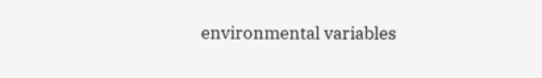environmental variables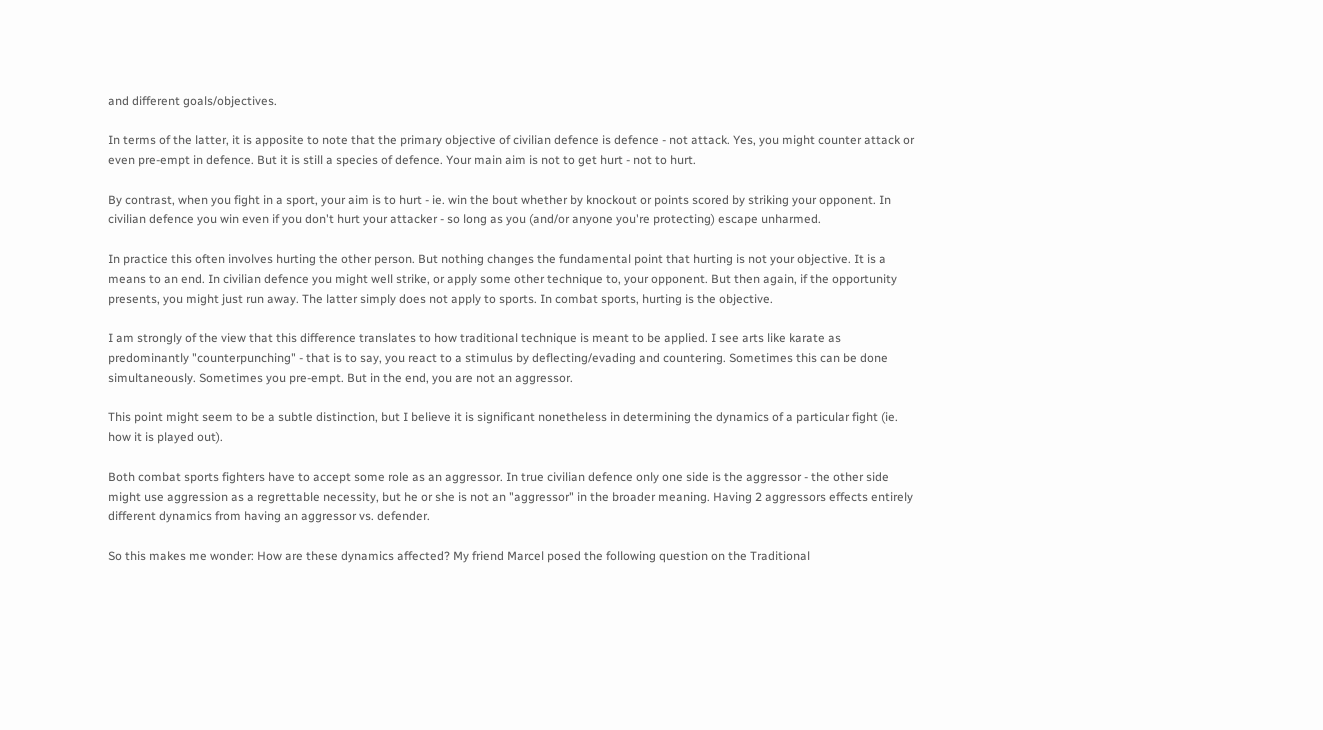and different goals/objectives.

In terms of the latter, it is apposite to note that the primary objective of civilian defence is defence - not attack. Yes, you might counter attack or even pre-empt in defence. But it is still a species of defence. Your main aim is not to get hurt - not to hurt.

By contrast, when you fight in a sport, your aim is to hurt - ie. win the bout whether by knockout or points scored by striking your opponent. In civilian defence you win even if you don't hurt your attacker - so long as you (and/or anyone you're protecting) escape unharmed.

In practice this often involves hurting the other person. But nothing changes the fundamental point that hurting is not your objective. It is a means to an end. In civilian defence you might well strike, or apply some other technique to, your opponent. But then again, if the opportunity presents, you might just run away. The latter simply does not apply to sports. In combat sports, hurting is the objective.

I am strongly of the view that this difference translates to how traditional technique is meant to be applied. I see arts like karate as predominantly "counterpunching" - that is to say, you react to a stimulus by deflecting/evading and countering. Sometimes this can be done simultaneously. Sometimes you pre-empt. But in the end, you are not an aggressor.

This point might seem to be a subtle distinction, but I believe it is significant nonetheless in determining the dynamics of a particular fight (ie. how it is played out).

Both combat sports fighters have to accept some role as an aggressor. In true civilian defence only one side is the aggressor - the other side might use aggression as a regrettable necessity, but he or she is not an "aggressor" in the broader meaning. Having 2 aggressors effects entirely different dynamics from having an aggressor vs. defender.

So this makes me wonder: How are these dynamics affected? My friend Marcel posed the following question on the Traditional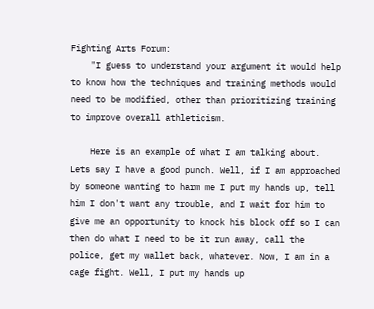Fighting Arts Forum:
    "I guess to understand your argument it would help to know how the techniques and training methods would need to be modified, other than prioritizing training to improve overall athleticism.

    Here is an example of what I am talking about. Lets say I have a good punch. Well, if I am approached by someone wanting to harm me I put my hands up, tell him I don't want any trouble, and I wait for him to give me an opportunity to knock his block off so I can then do what I need to be it run away, call the police, get my wallet back, whatever. Now, I am in a cage fight. Well, I put my hands up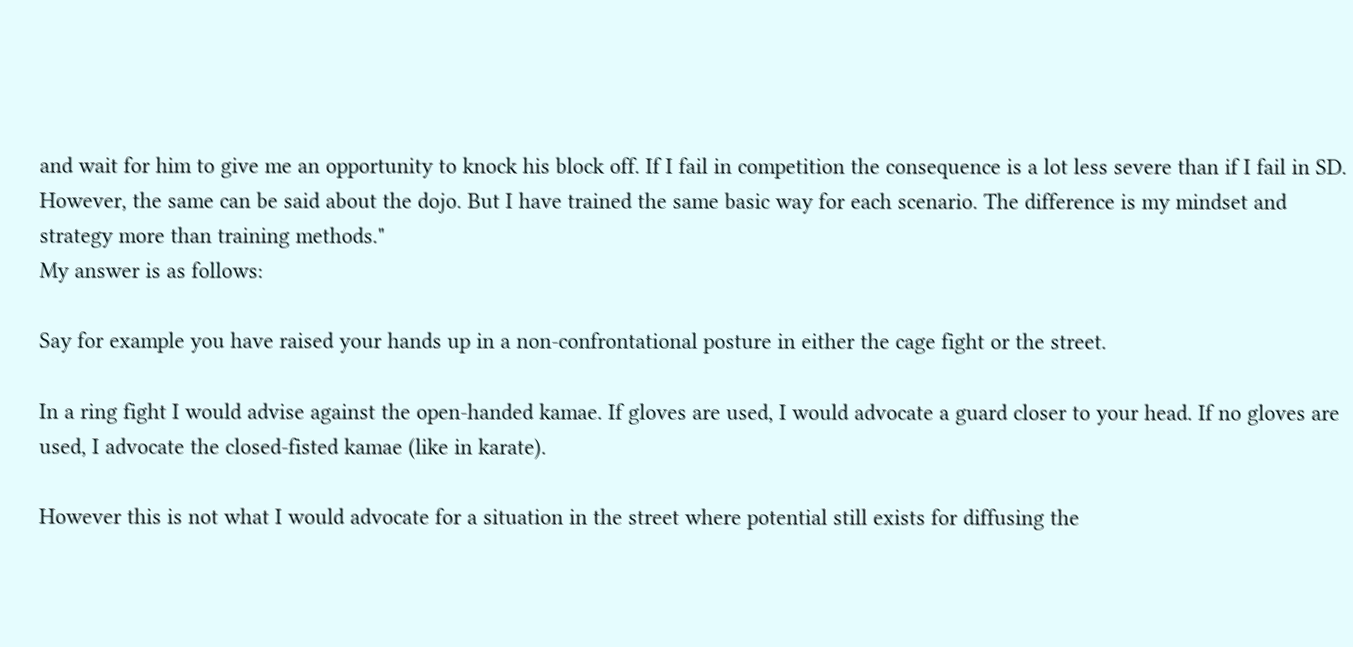and wait for him to give me an opportunity to knock his block off. If I fail in competition the consequence is a lot less severe than if I fail in SD. However, the same can be said about the dojo. But I have trained the same basic way for each scenario. The difference is my mindset and strategy more than training methods."
My answer is as follows:

Say for example you have raised your hands up in a non-confrontational posture in either the cage fight or the street.

In a ring fight I would advise against the open-handed kamae. If gloves are used, I would advocate a guard closer to your head. If no gloves are used, I advocate the closed-fisted kamae (like in karate).

However this is not what I would advocate for a situation in the street where potential still exists for diffusing the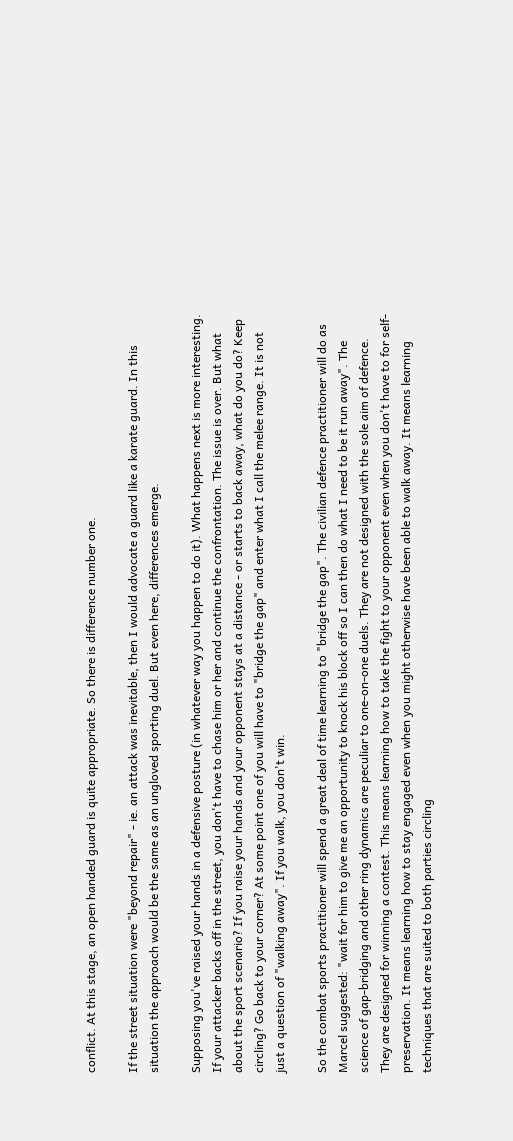conflict. At this stage, an open handed guard is quite appropriate. So there is difference number one.

If the street situation were "beyond repair" - ie. an attack was inevitable, then I would advocate a guard like a karate guard. In this situation the approach would be the same as an ungloved sporting duel. But even here, differences emerge.

Supposing you've raised your hands in a defensive posture (in whatever way you happen to do it). What happens next is more interesting. If your attacker backs off in the street, you don't have to chase him or her and continue the confrontation. The issue is over. But what about the sport scenario? If you raise your hands and your opponent stays at a distance - or starts to back away, what do you do? Keep circling? Go back to your corner? At some point one of you will have to "bridge the gap" and enter what I call the melee range. It is not just a question of "walking away". If you walk, you don't win.

So the combat sports practitioner will spend a great deal of time learning to "bridge the gap". The civilian defence practitioner will do as Marcel suggested: "wait for him to give me an opportunity to knock his block off so I can then do what I need to be it run away". The science of gap-bridging and other ring dynamics are peculiar to one-on-one duels. They are not designed with the sole aim of defence. They are designed for winning a contest. This means learning how to take the fight to your opponent even when you don't have to for self-preservation. It means learning how to stay engaged even when you might otherwise have been able to walk away. It means learning techniques that are suited to both parties circling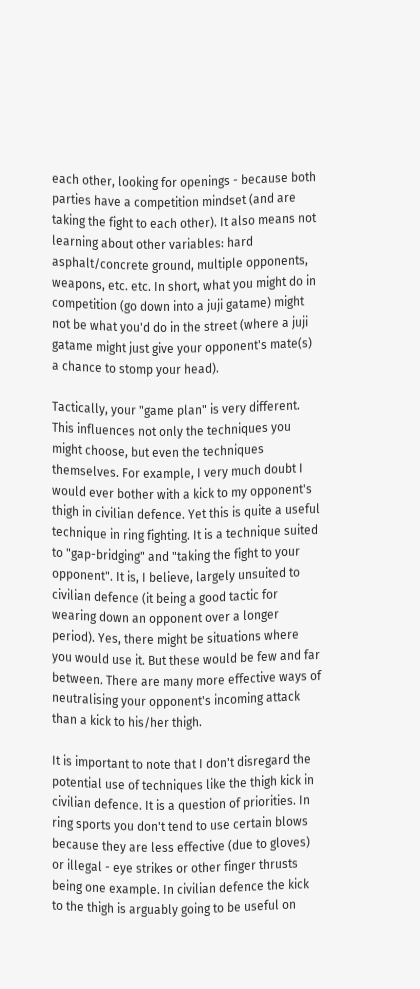each other, looking for openings - because both parties have a competition mindset (and are taking the fight to each other). It also means not learning about other variables: hard asphalt/concrete ground, multiple opponents, weapons, etc. etc. In short, what you might do in competition (go down into a juji gatame) might not be what you'd do in the street (where a juji gatame might just give your opponent's mate(s) a chance to stomp your head).

Tactically, your "game plan" is very different. This influences not only the techniques you might choose, but even the techniques themselves. For example, I very much doubt I would ever bother with a kick to my opponent's thigh in civilian defence. Yet this is quite a useful technique in ring fighting. It is a technique suited to "gap-bridging" and "taking the fight to your opponent". It is, I believe, largely unsuited to civilian defence (it being a good tactic for wearing down an opponent over a longer period). Yes, there might be situations where you would use it. But these would be few and far between. There are many more effective ways of neutralising your opponent's incoming attack than a kick to his/her thigh.

It is important to note that I don't disregard the potential use of techniques like the thigh kick in civilian defence. It is a question of priorities. In ring sports you don't tend to use certain blows because they are less effective (due to gloves) or illegal - eye strikes or other finger thrusts being one example. In civilian defence the kick to the thigh is arguably going to be useful on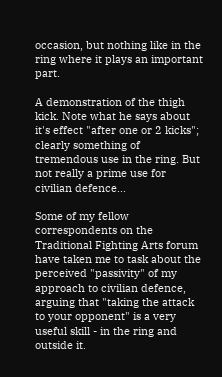occasion, but nothing like in the ring where it plays an important part.

A demonstration of the thigh kick. Note what he says about it's effect "after one or 2 kicks"; clearly something of tremendous use in the ring. But not really a prime use for civilian defence...

Some of my fellow correspondents on the Traditional Fighting Arts forum have taken me to task about the perceived "passivity" of my approach to civilian defence, arguing that "taking the attack to your opponent" is a very useful skill - in the ring and outside it.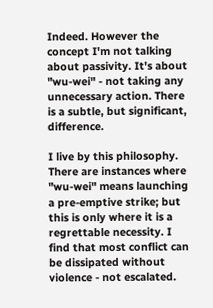Indeed. However the concept I'm not talking about passivity. It's about "wu-wei" - not taking any unnecessary action. There is a subtle, but significant, difference.

I live by this philosophy. There are instances where "wu-wei" means launching a pre-emptive strike; but this is only where it is a regrettable necessity. I find that most conflict can be dissipated without violence - not escalated.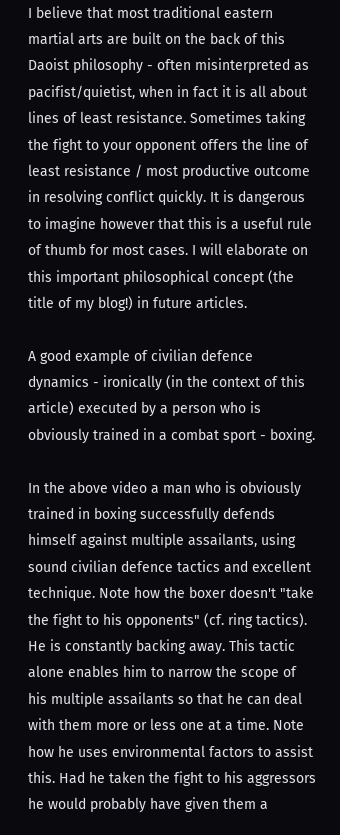I believe that most traditional eastern martial arts are built on the back of this Daoist philosophy - often misinterpreted as pacifist/quietist, when in fact it is all about lines of least resistance. Sometimes taking the fight to your opponent offers the line of least resistance / most productive outcome in resolving conflict quickly. It is dangerous to imagine however that this is a useful rule of thumb for most cases. I will elaborate on this important philosophical concept (the title of my blog!) in future articles.

A good example of civilian defence dynamics - ironically (in the context of this article) executed by a person who is obviously trained in a combat sport - boxing.

In the above video a man who is obviously trained in boxing successfully defends himself against multiple assailants, using sound civilian defence tactics and excellent technique. Note how the boxer doesn't "take the fight to his opponents" (cf. ring tactics). He is constantly backing away. This tactic alone enables him to narrow the scope of his multiple assailants so that he can deal with them more or less one at a time. Note how he uses environmental factors to assist this. Had he taken the fight to his aggressors he would probably have given them a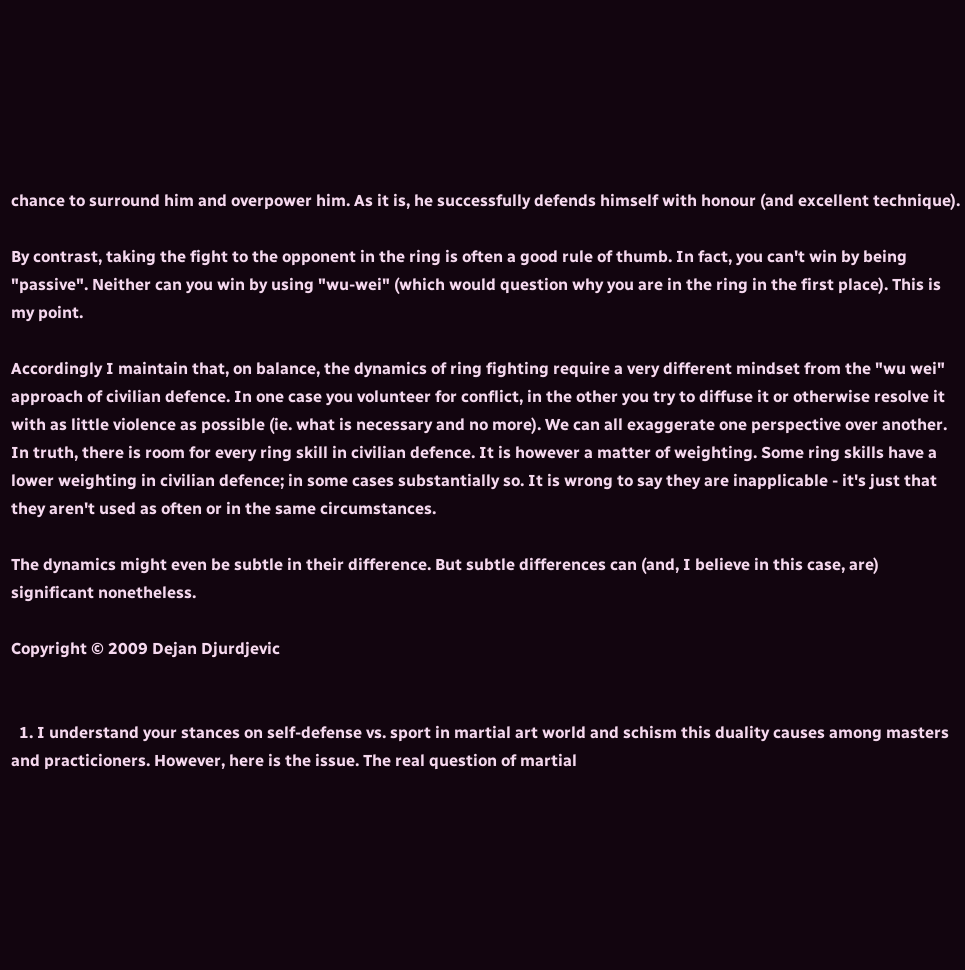chance to surround him and overpower him. As it is, he successfully defends himself with honour (and excellent technique).

By contrast, taking the fight to the opponent in the ring is often a good rule of thumb. In fact, you can't win by being "passive". Neither can you win by using "wu-wei" (which would question why you are in the ring in the first place). This is my point.

Accordingly I maintain that, on balance, the dynamics of ring fighting require a very different mindset from the "wu wei" approach of civilian defence. In one case you volunteer for conflict, in the other you try to diffuse it or otherwise resolve it with as little violence as possible (ie. what is necessary and no more). We can all exaggerate one perspective over another. In truth, there is room for every ring skill in civilian defence. It is however a matter of weighting. Some ring skills have a lower weighting in civilian defence; in some cases substantially so. It is wrong to say they are inapplicable - it's just that they aren't used as often or in the same circumstances.

The dynamics might even be subtle in their difference. But subtle differences can (and, I believe in this case, are) significant nonetheless.

Copyright © 2009 Dejan Djurdjevic


  1. I understand your stances on self-defense vs. sport in martial art world and schism this duality causes among masters and practicioners. However, here is the issue. The real question of martial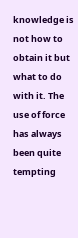knowledge is not how to obtain it but what to do with it. The use of force has always been quite tempting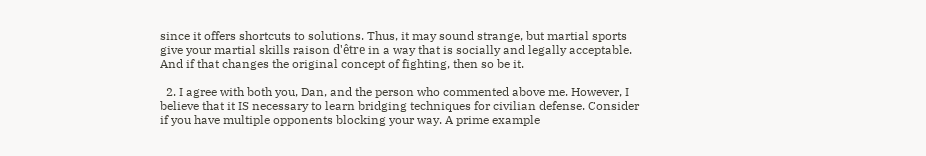since it offers shortcuts to solutions. Thus, it may sound strange, but martial sports give your martial skills raison d'être in a way that is socially and legally acceptable. And if that changes the original concept of fighting, then so be it.

  2. I agree with both you, Dan, and the person who commented above me. However, I believe that it IS necessary to learn bridging techniques for civilian defense. Consider if you have multiple opponents blocking your way. A prime example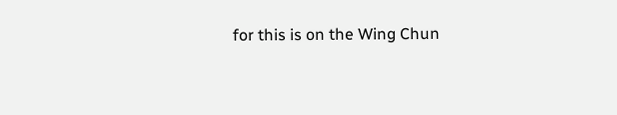for this is on the Wing Chun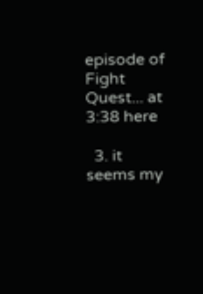episode of Fight Quest... at 3:38 here

  3. it seems my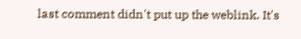last comment didn't put up the weblink. It's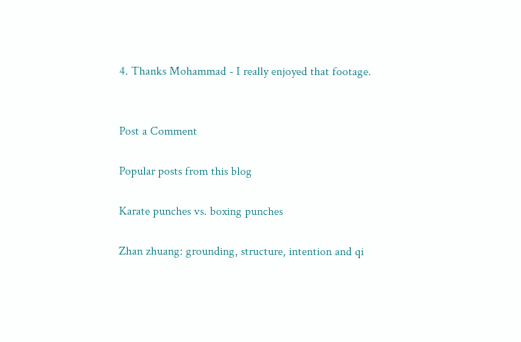4. Thanks Mohammad - I really enjoyed that footage.


Post a Comment

Popular posts from this blog

Karate punches vs. boxing punches

Zhan zhuang: grounding, structure, intention and qi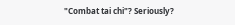"Combat tai chi"? Seriously?